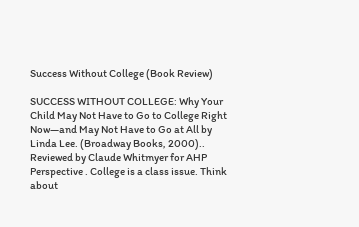Success Without College (Book Review)

SUCCESS WITHOUT COLLEGE: Why Your Child May Not Have to Go to College Right Now—and May Not Have to Go at All by Linda Lee. (Broadway Books, 2000).. Reviewed by Claude Whitmyer for AHP Perspective . College is a class issue. Think about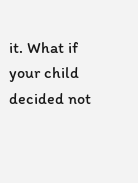it. What if your child decided not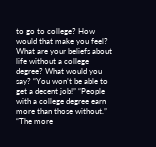to go to college? How would that make you feel? What are your beliefs about life without a college degree? What would you say? “You won’t be able to get a decent job!” “People with a college degree earn more than those without.” “The more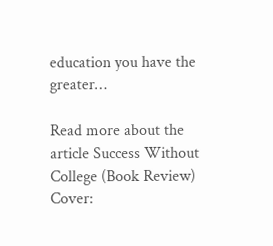education you have the greater…

Read more about the article Success Without College (Book Review)
Cover: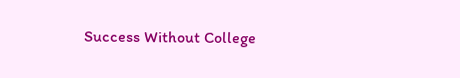Success Without College